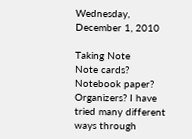Wednesday, December 1, 2010

Taking Note
Note cards? Notebook paper? Organizers? I have tried many different ways through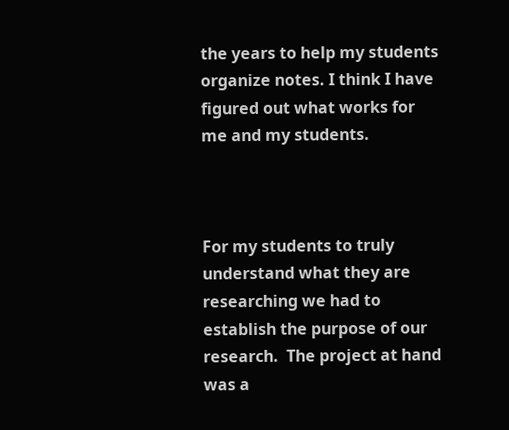the years to help my students organize notes. I think I have figured out what works for me and my students.



For my students to truly understand what they are researching we had to establish the purpose of our research.  The project at hand was a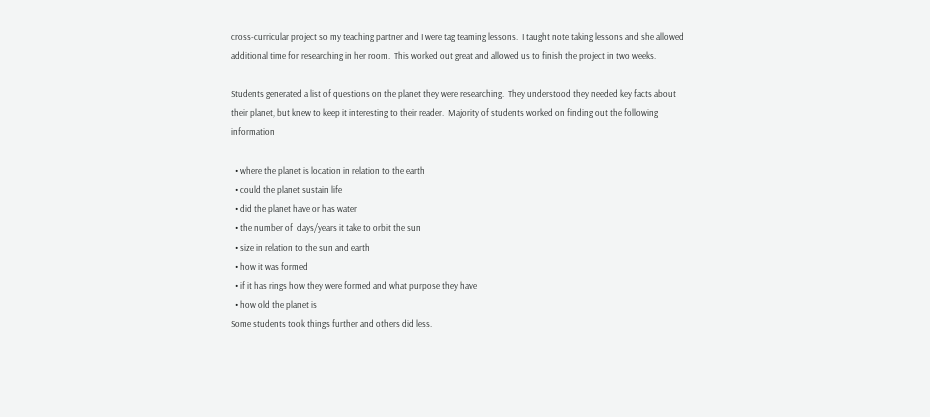cross-curricular project so my teaching partner and I were tag teaming lessons.  I taught note taking lessons and she allowed additional time for researching in her room.  This worked out great and allowed us to finish the project in two weeks.

Students generated a list of questions on the planet they were researching.  They understood they needed key facts about their planet, but knew to keep it interesting to their reader.  Majority of students worked on finding out the following information

  • where the planet is location in relation to the earth
  • could the planet sustain life
  • did the planet have or has water
  • the number of  days/years it take to orbit the sun
  • size in relation to the sun and earth
  • how it was formed
  • if it has rings how they were formed and what purpose they have
  • how old the planet is
Some students took things further and others did less.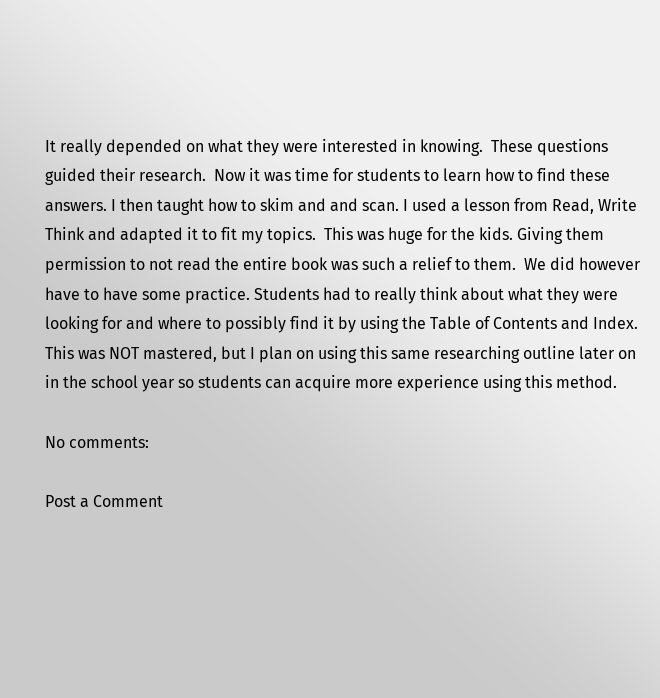It really depended on what they were interested in knowing.  These questions guided their research.  Now it was time for students to learn how to find these answers. I then taught how to skim and and scan. I used a lesson from Read, Write Think and adapted it to fit my topics.  This was huge for the kids. Giving them permission to not read the entire book was such a relief to them.  We did however have to have some practice. Students had to really think about what they were looking for and where to possibly find it by using the Table of Contents and Index.  This was NOT mastered, but I plan on using this same researching outline later on in the school year so students can acquire more experience using this method.

No comments:

Post a Comment